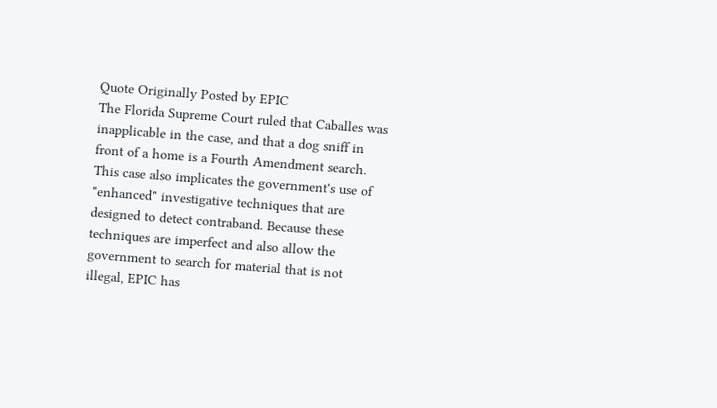Quote Originally Posted by EPIC
The Florida Supreme Court ruled that Caballes was inapplicable in the case, and that a dog sniff in front of a home is a Fourth Amendment search. This case also implicates the government's use of "enhanced" investigative techniques that are designed to detect contraband. Because these techniques are imperfect and also allow the government to search for material that is not illegal, EPIC has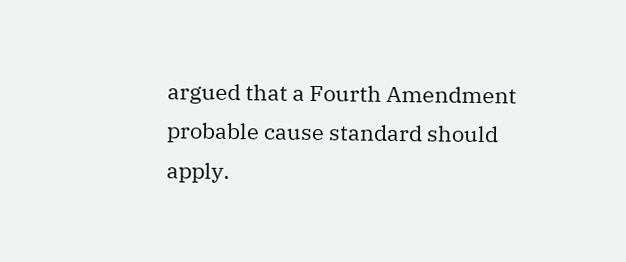argued that a Fourth Amendment probable cause standard should apply.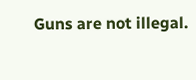Guns are not illegal.